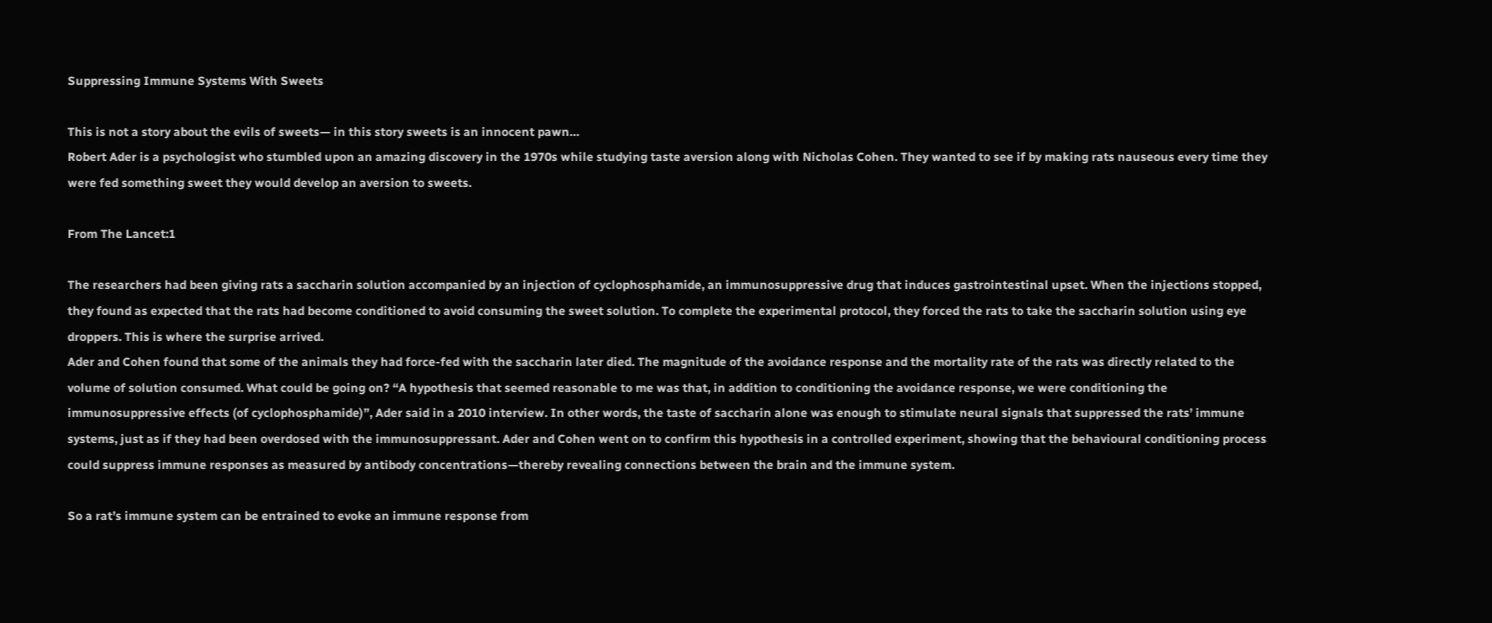Suppressing Immune Systems With Sweets

This is not a story about the evils of sweets— in this story sweets is an innocent pawn…
Robert Ader is a psychologist who stumbled upon an amazing discovery in the 1970s while studying taste aversion along with Nicholas Cohen. They wanted to see if by making rats nauseous every time they were fed something sweet they would develop an aversion to sweets.

From The Lancet:1

The researchers had been giving rats a saccharin solution accompanied by an injection of cyclophosphamide, an immunosuppressive drug that induces gastrointestinal upset. When the injections stopped, they found as expected that the rats had become conditioned to avoid consuming the sweet solution. To complete the experimental protocol, they forced the rats to take the saccharin solution using eye droppers. This is where the surprise arrived.
Ader and Cohen found that some of the animals they had force-fed with the saccharin later died. The magnitude of the avoidance response and the mortality rate of the rats was directly related to the volume of solution consumed. What could be going on? “A hypothesis that seemed reasonable to me was that, in addition to conditioning the avoidance response, we were conditioning the immunosuppressive effects (of cyclophosphamide)”, Ader said in a 2010 interview. In other words, the taste of saccharin alone was enough to stimulate neural signals that suppressed the rats’ immune systems, just as if they had been overdosed with the immunosuppressant. Ader and Cohen went on to confirm this hypothesis in a controlled experiment, showing that the behavioural conditioning process could suppress immune responses as measured by antibody concentrations—thereby revealing connections between the brain and the immune system.

So a rat’s immune system can be entrained to evoke an immune response from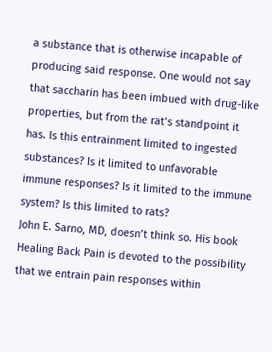a substance that is otherwise incapable of producing said response. One would not say that saccharin has been imbued with drug-like properties, but from the rat’s standpoint it has. Is this entrainment limited to ingested substances? Is it limited to unfavorable immune responses? Is it limited to the immune system? Is this limited to rats?
John E. Sarno, MD, doesn’t think so. His book Healing Back Pain is devoted to the possibility that we entrain pain responses within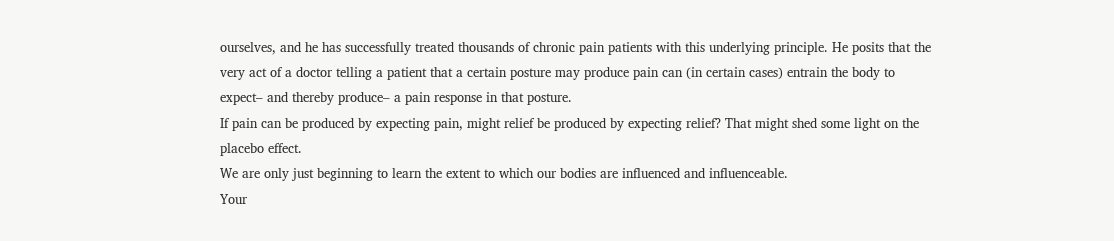ourselves, and he has successfully treated thousands of chronic pain patients with this underlying principle. He posits that the very act of a doctor telling a patient that a certain posture may produce pain can (in certain cases) entrain the body to expect– and thereby produce– a pain response in that posture.
If pain can be produced by expecting pain, might relief be produced by expecting relief? That might shed some light on the placebo effect.
We are only just beginning to learn the extent to which our bodies are influenced and influenceable.
Your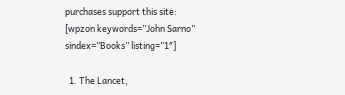purchases support this site:
[wpzon keywords=”John Sarno” sindex=”Books” listing=”1″]

  1. The Lancet,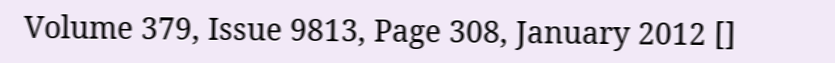Volume 379, Issue 9813, Page 308, January 2012 []